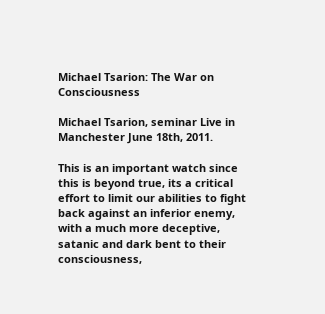Michael Tsarion: The War on Consciousness

Michael Tsarion, seminar Live in Manchester June 18th, 2011.

This is an important watch since this is beyond true, its a critical effort to limit our abilities to fight back against an inferior enemy, with a much more deceptive, satanic and dark bent to their consciousness,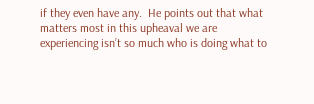if they even have any.  He points out that what matters most in this upheaval we are experiencing isn’t so much who is doing what to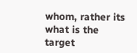whom, rather its what is the target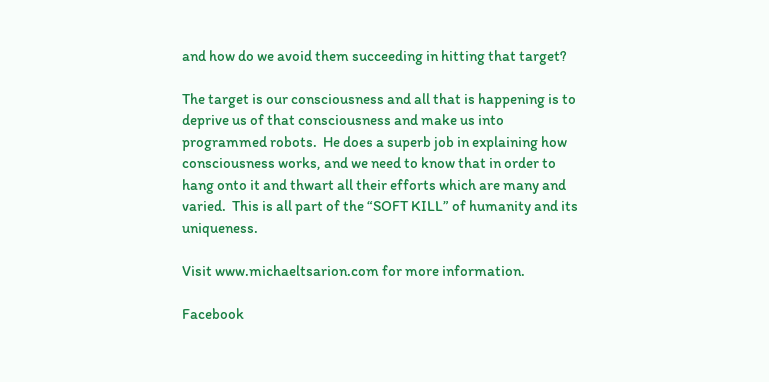and how do we avoid them succeeding in hitting that target?

The target is our consciousness and all that is happening is to deprive us of that consciousness and make us into programmed robots.  He does a superb job in explaining how consciousness works, and we need to know that in order to hang onto it and thwart all their efforts which are many and varied.  This is all part of the “SOFT KILL” of humanity and its uniqueness.

Visit www.michaeltsarion.com for more information.

Facebook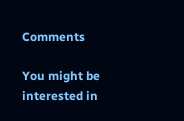Comments

You might be interested in